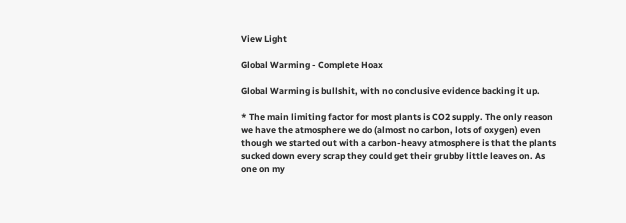View Light

Global Warming - Complete Hoax

Global Warming is bullshit, with no conclusive evidence backing it up.

* The main limiting factor for most plants is CO2 supply. The only reason we have the atmosphere we do (almost no carbon, lots of oxygen) even though we started out with a carbon-heavy atmosphere is that the plants sucked down every scrap they could get their grubby little leaves on. As one on my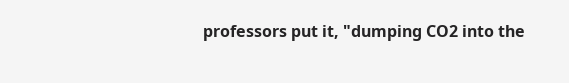professors put it, "dumping CO2 into the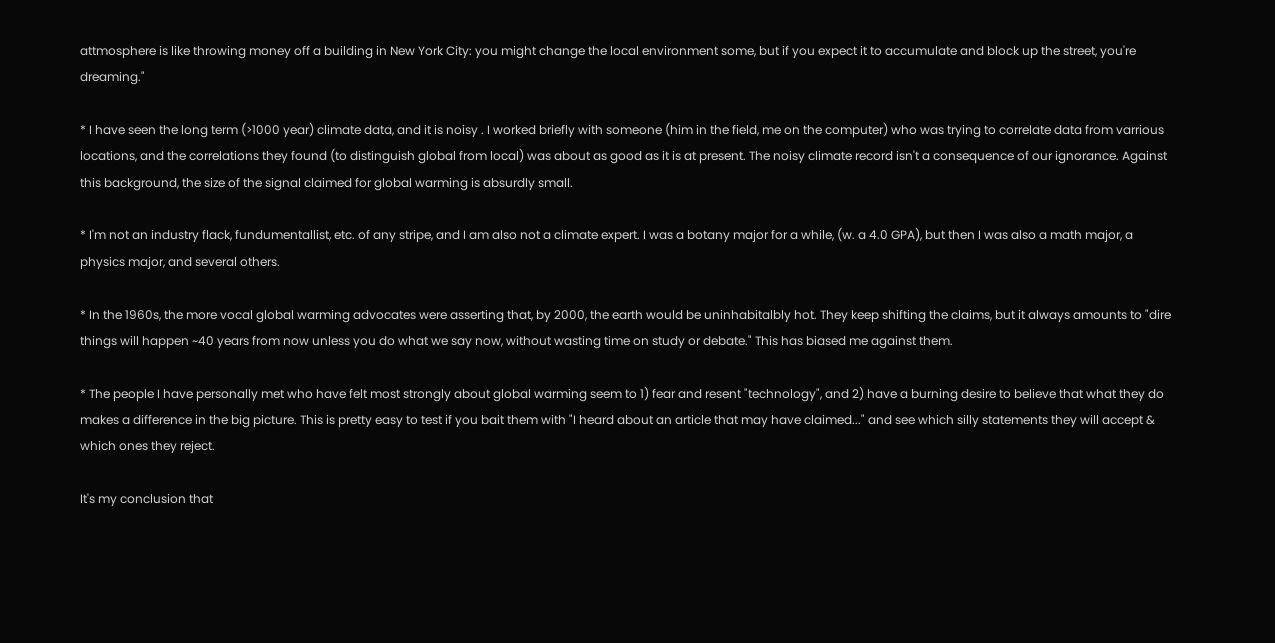attmosphere is like throwing money off a building in New York City: you might change the local environment some, but if you expect it to accumulate and block up the street, you're dreaming."

* I have seen the long term (>1000 year) climate data, and it is noisy . I worked briefly with someone (him in the field, me on the computer) who was trying to correlate data from varrious locations, and the correlations they found (to distinguish global from local) was about as good as it is at present. The noisy climate record isn't a consequence of our ignorance. Against this background, the size of the signal claimed for global warming is absurdly small.

* I'm not an industry flack, fundumentallist, etc. of any stripe, and I am also not a climate expert. I was a botany major for a while, (w. a 4.0 GPA), but then I was also a math major, a physics major, and several others.

* In the 1960s, the more vocal global warming advocates were asserting that, by 2000, the earth would be uninhabitalbly hot. They keep shifting the claims, but it always amounts to "dire things will happen ~40 years from now unless you do what we say now, without wasting time on study or debate." This has biased me against them.

* The people I have personally met who have felt most strongly about global warming seem to 1) fear and resent "technology", and 2) have a burning desire to believe that what they do makes a difference in the big picture. This is pretty easy to test if you bait them with "I heard about an article that may have claimed..." and see which silly statements they will accept & which ones they reject.

It's my conclusion that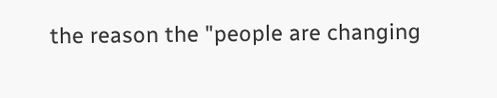the reason the "people are changing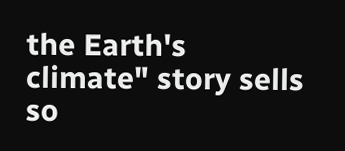the Earth's climate" story sells so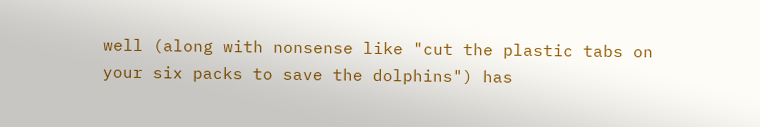well (along with nonsense like "cut the plastic tabs on your six packs to save the dolphins") has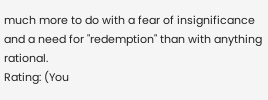much more to do with a fear of insignificance and a need for "redemption" than with anything rational.
Rating: (You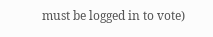must be logged in to vote)